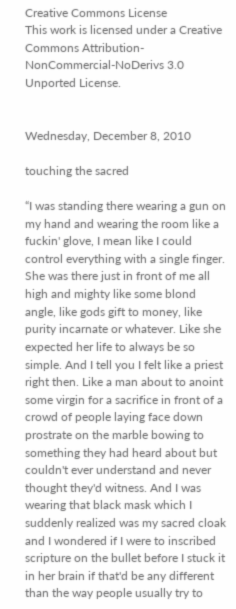Creative Commons License
This work is licensed under a Creative Commons Attribution-NonCommercial-NoDerivs 3.0 Unported License.


Wednesday, December 8, 2010

touching the sacred

“I was standing there wearing a gun on my hand and wearing the room like a fuckin' glove, I mean like I could control everything with a single finger. She was there just in front of me all high and mighty like some blond angle, like gods gift to money, like purity incarnate or whatever. Like she expected her life to always be so simple. And I tell you I felt like a priest right then. Like a man about to anoint some virgin for a sacrifice in front of a crowd of people laying face down prostrate on the marble bowing to something they had heard about but couldn't ever understand and never thought they'd witness. And I was wearing that black mask which I suddenly realized was my sacred cloak and I wondered if I were to inscribed scripture on the bullet before I stuck it in her brain if that'd be any different than the way people usually try to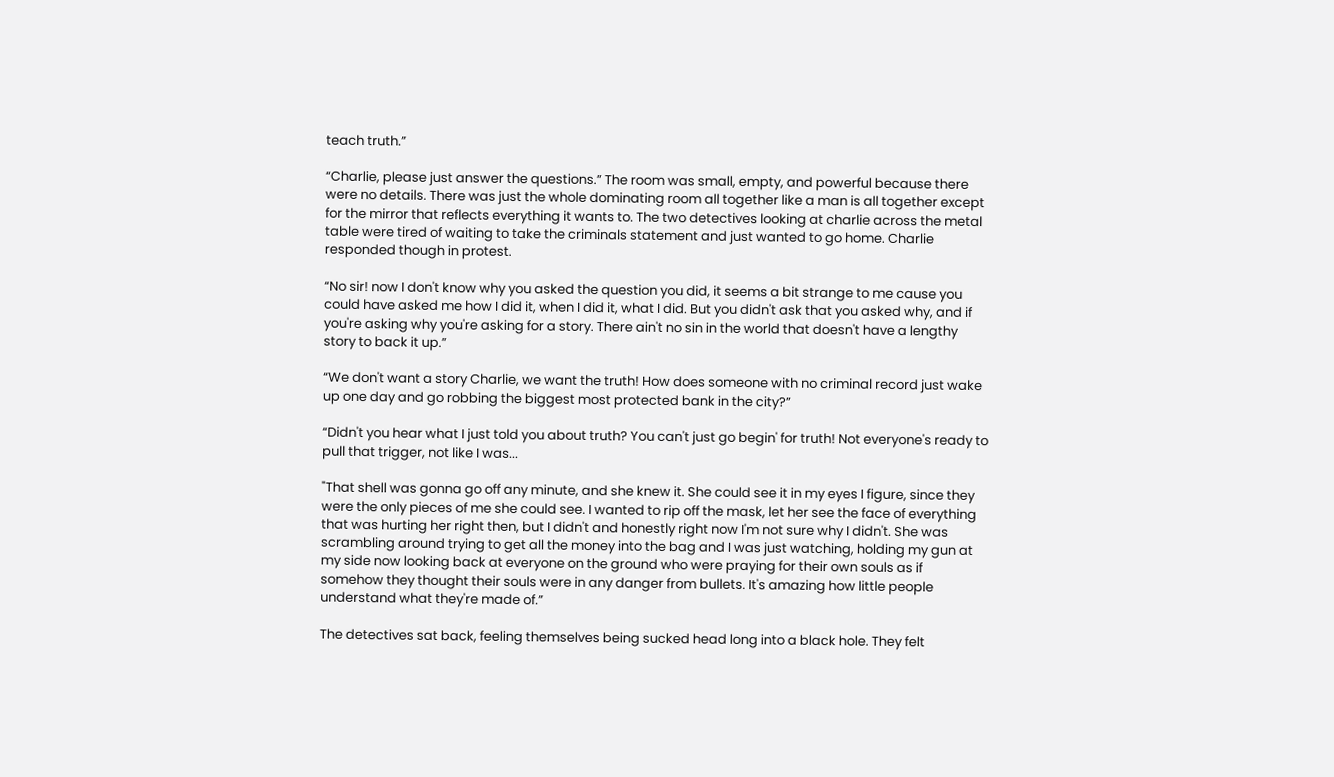teach truth.”

“Charlie, please just answer the questions.” The room was small, empty, and powerful because there were no details. There was just the whole dominating room all together like a man is all together except for the mirror that reflects everything it wants to. The two detectives looking at charlie across the metal table were tired of waiting to take the criminals statement and just wanted to go home. Charlie responded though in protest.

“No sir! now I don't know why you asked the question you did, it seems a bit strange to me cause you could have asked me how I did it, when I did it, what I did. But you didn't ask that you asked why, and if you're asking why you're asking for a story. There ain't no sin in the world that doesn't have a lengthy story to back it up.”

“We don't want a story Charlie, we want the truth! How does someone with no criminal record just wake up one day and go robbing the biggest most protected bank in the city?”

“Didn't you hear what I just told you about truth? You can't just go begin' for truth! Not everyone's ready to pull that trigger, not like I was...

"That shell was gonna go off any minute, and she knew it. She could see it in my eyes I figure, since they were the only pieces of me she could see. I wanted to rip off the mask, let her see the face of everything that was hurting her right then, but I didn't and honestly right now I'm not sure why I didn't. She was scrambling around trying to get all the money into the bag and I was just watching, holding my gun at my side now looking back at everyone on the ground who were praying for their own souls as if somehow they thought their souls were in any danger from bullets. It's amazing how little people understand what they're made of.”

The detectives sat back, feeling themselves being sucked head long into a black hole. They felt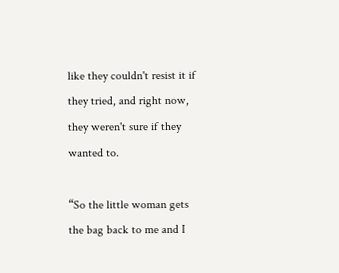like they couldn't resist it if they tried, and right now, they weren't sure if they wanted to.

“So the little woman gets the bag back to me and I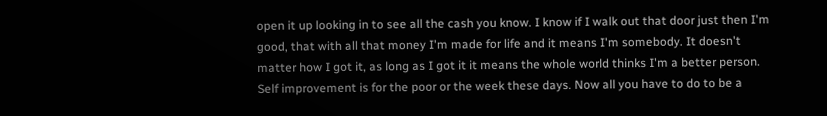open it up looking in to see all the cash you know. I know if I walk out that door just then I'm good, that with all that money I'm made for life and it means I'm somebody. It doesn't matter how I got it, as long as I got it it means the whole world thinks I'm a better person. Self improvement is for the poor or the week these days. Now all you have to do to be a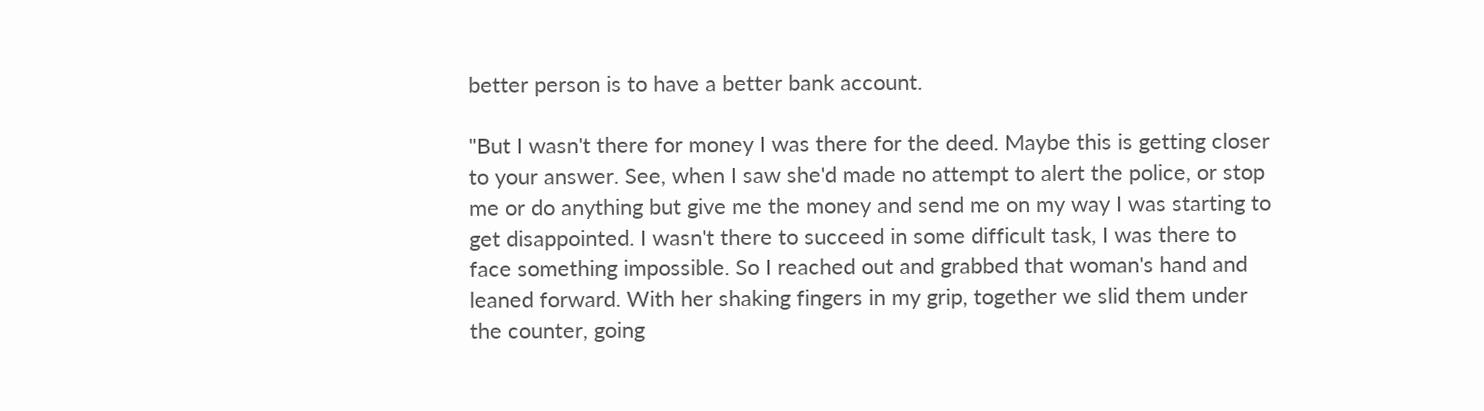better person is to have a better bank account.

"But I wasn't there for money I was there for the deed. Maybe this is getting closer to your answer. See, when I saw she'd made no attempt to alert the police, or stop me or do anything but give me the money and send me on my way I was starting to get disappointed. I wasn't there to succeed in some difficult task, I was there to face something impossible. So I reached out and grabbed that woman's hand and leaned forward. With her shaking fingers in my grip, together we slid them under the counter, going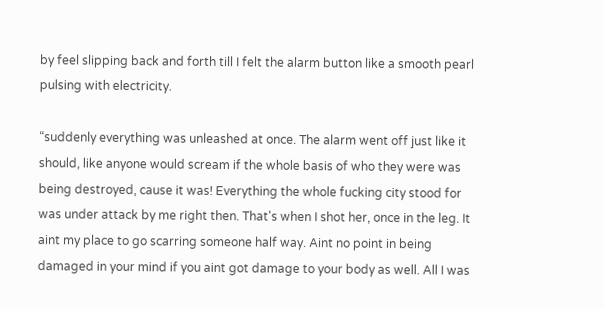by feel slipping back and forth till I felt the alarm button like a smooth pearl pulsing with electricity.

“suddenly everything was unleashed at once. The alarm went off just like it should, like anyone would scream if the whole basis of who they were was being destroyed, cause it was! Everything the whole fucking city stood for was under attack by me right then. That's when I shot her, once in the leg. It aint my place to go scarring someone half way. Aint no point in being damaged in your mind if you aint got damage to your body as well. All I was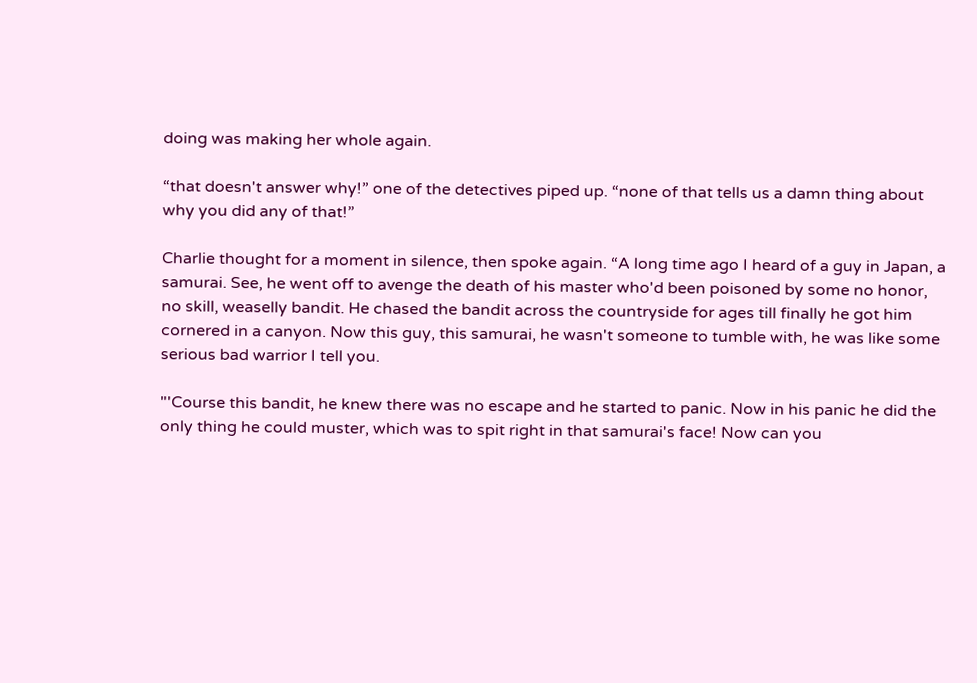doing was making her whole again.

“that doesn't answer why!” one of the detectives piped up. “none of that tells us a damn thing about why you did any of that!”

Charlie thought for a moment in silence, then spoke again. “A long time ago I heard of a guy in Japan, a samurai. See, he went off to avenge the death of his master who'd been poisoned by some no honor, no skill, weaselly bandit. He chased the bandit across the countryside for ages till finally he got him cornered in a canyon. Now this guy, this samurai, he wasn't someone to tumble with, he was like some serious bad warrior I tell you.

"'Course this bandit, he knew there was no escape and he started to panic. Now in his panic he did the only thing he could muster, which was to spit right in that samurai's face! Now can you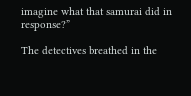imagine what that samurai did in response?”

The detectives breathed in the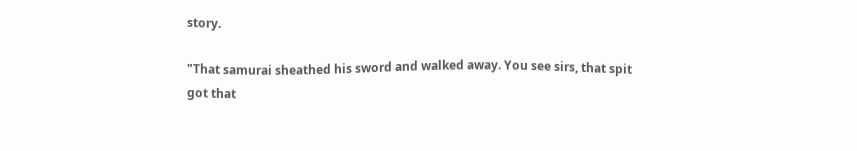story.

"That samurai sheathed his sword and walked away. You see sirs, that spit got that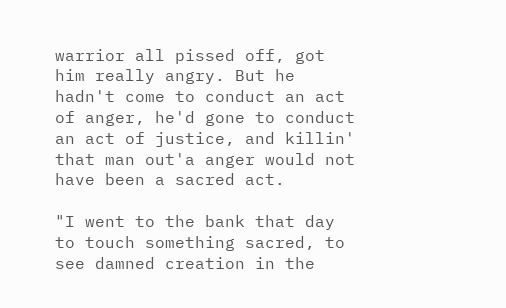warrior all pissed off, got him really angry. But he hadn't come to conduct an act of anger, he'd gone to conduct an act of justice, and killin' that man out'a anger would not have been a sacred act.

"I went to the bank that day to touch something sacred, to see damned creation in the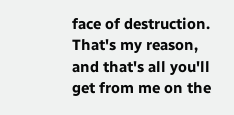face of destruction. That's my reason, and that's all you'll get from me on the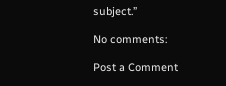subject.”

No comments:

Post a Comment